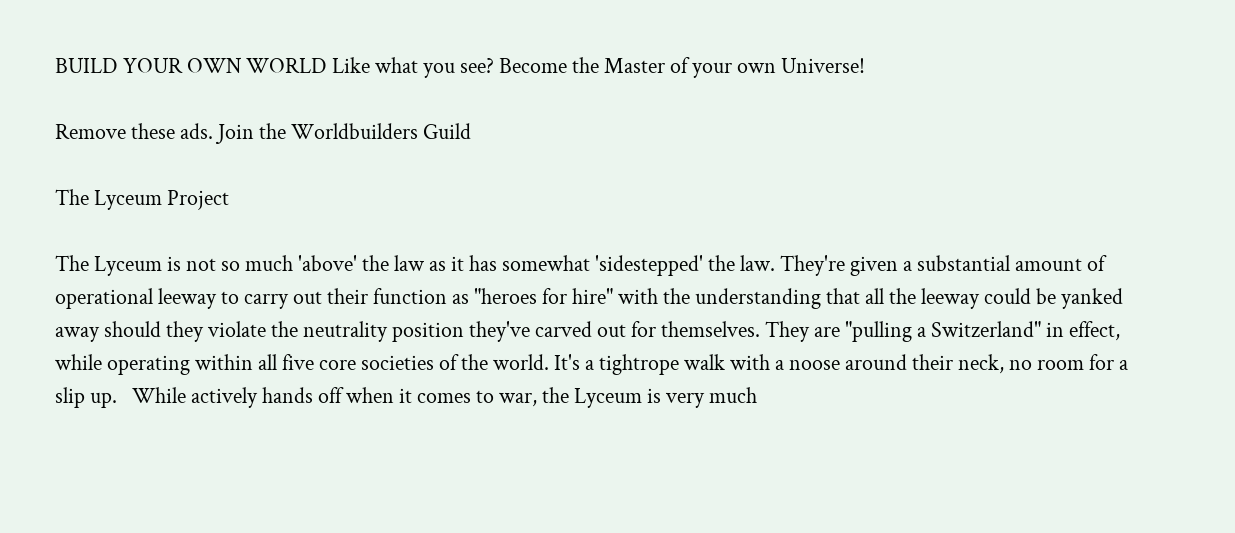BUILD YOUR OWN WORLD Like what you see? Become the Master of your own Universe!

Remove these ads. Join the Worldbuilders Guild

The Lyceum Project

The Lyceum is not so much 'above' the law as it has somewhat 'sidestepped' the law. They're given a substantial amount of operational leeway to carry out their function as "heroes for hire" with the understanding that all the leeway could be yanked away should they violate the neutrality position they've carved out for themselves. They are "pulling a Switzerland" in effect, while operating within all five core societies of the world. It's a tightrope walk with a noose around their neck, no room for a slip up.   While actively hands off when it comes to war, the Lyceum is very much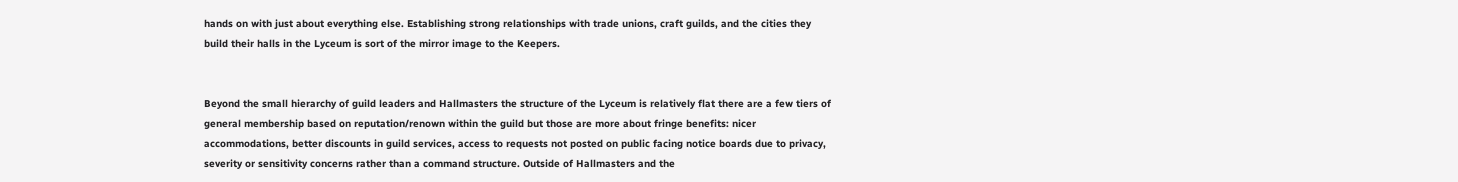hands on with just about everything else. Establishing strong relationships with trade unions, craft guilds, and the cities they build their halls in the Lyceum is sort of the mirror image to the Keepers.


Beyond the small hierarchy of guild leaders and Hallmasters the structure of the Lyceum is relatively flat there are a few tiers of general membership based on reputation/renown within the guild but those are more about fringe benefits: nicer accommodations, better discounts in guild services, access to requests not posted on public facing notice boards due to privacy, severity or sensitivity concerns rather than a command structure. Outside of Hallmasters and the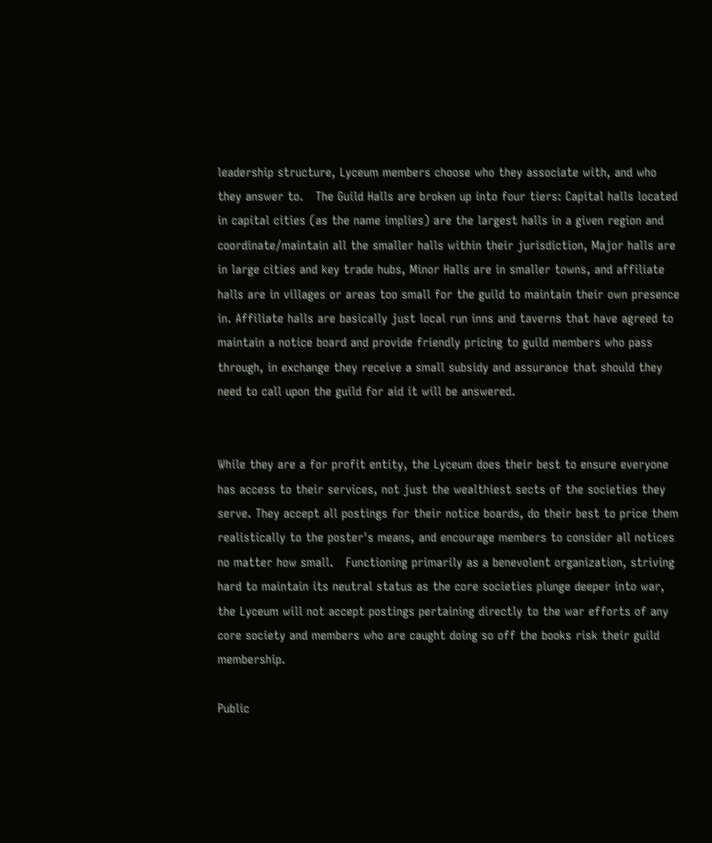leadership structure, Lyceum members choose who they associate with, and who they answer to.   The Guild Halls are broken up into four tiers: Capital halls located in capital cities (as the name implies) are the largest halls in a given region and coordinate/maintain all the smaller halls within their jurisdiction, Major halls are in large cities and key trade hubs, Minor Halls are in smaller towns, and affiliate halls are in villages or areas too small for the guild to maintain their own presence in. Affiliate halls are basically just local run inns and taverns that have agreed to maintain a notice board and provide friendly pricing to guild members who pass through, in exchange they receive a small subsidy and assurance that should they need to call upon the guild for aid it will be answered.


While they are a for profit entity, the Lyceum does their best to ensure everyone has access to their services, not just the wealthiest sects of the societies they serve. They accept all postings for their notice boards, do their best to price them realistically to the poster's means, and encourage members to consider all notices no matter how small.   Functioning primarily as a benevolent organization, striving hard to maintain its neutral status as the core societies plunge deeper into war, the Lyceum will not accept postings pertaining directly to the war efforts of any core society and members who are caught doing so off the books risk their guild membership.

Public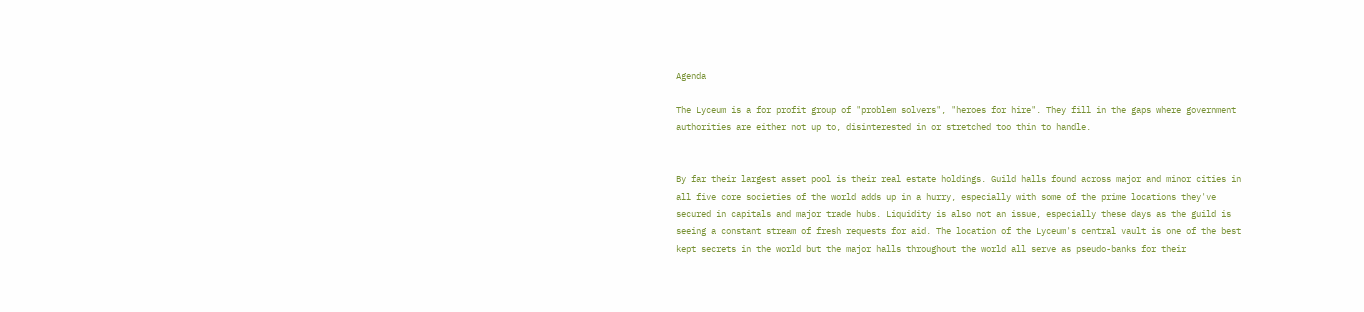Agenda

The Lyceum is a for profit group of "problem solvers", "heroes for hire". They fill in the gaps where government authorities are either not up to, disinterested in or stretched too thin to handle.


By far their largest asset pool is their real estate holdings. Guild halls found across major and minor cities in all five core societies of the world adds up in a hurry, especially with some of the prime locations they've secured in capitals and major trade hubs. Liquidity is also not an issue, especially these days as the guild is seeing a constant stream of fresh requests for aid. The location of the Lyceum's central vault is one of the best kept secrets in the world but the major halls throughout the world all serve as pseudo-banks for their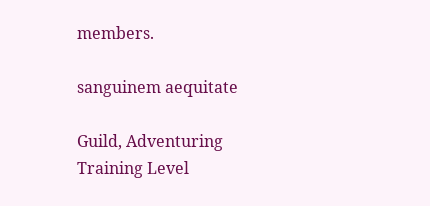members.

sanguinem aequitate

Guild, Adventuring
Training Level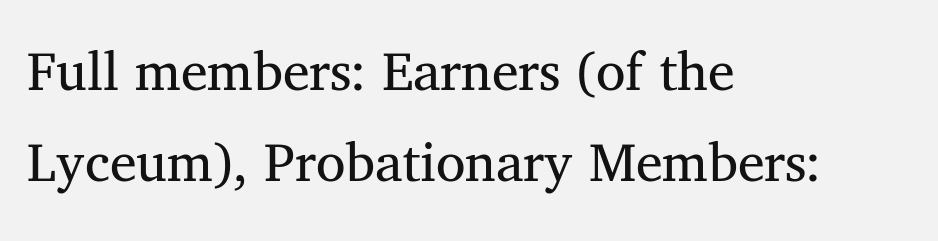Full members: Earners (of the Lyceum), Probationary Members: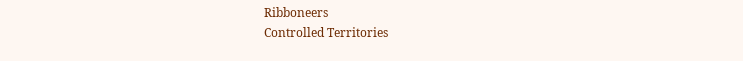Ribboneers
Controlled Territories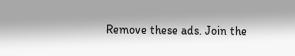Remove these ads. Join the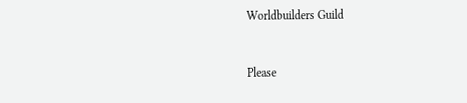Worldbuilders Guild


Please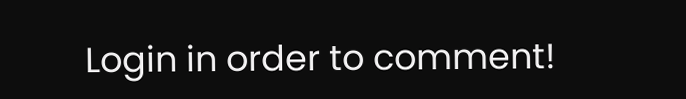Login in order to comment!